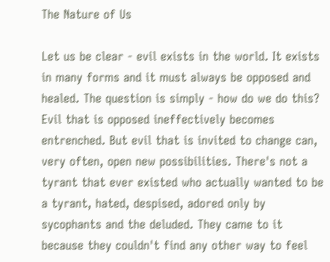The Nature of Us

Let us be clear - evil exists in the world. It exists in many forms and it must always be opposed and healed. The question is simply - how do we do this? Evil that is opposed ineffectively becomes entrenched. But evil that is invited to change can, very often, open new possibilities. There's not a tyrant that ever existed who actually wanted to be a tyrant, hated, despised, adored only by sycophants and the deluded. They came to it because they couldn't find any other way to feel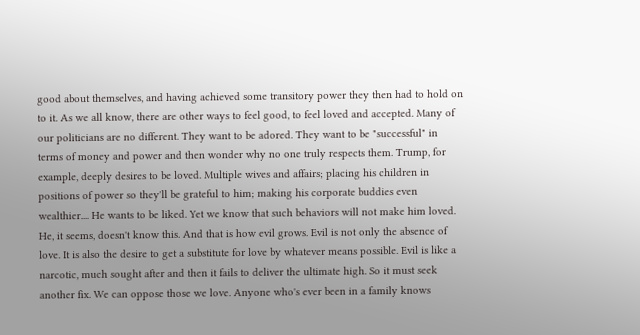good about themselves, and having achieved some transitory power they then had to hold on to it. As we all know, there are other ways to feel good, to feel loved and accepted. Many of our politicians are no different. They want to be adored. They want to be "successful" in terms of money and power and then wonder why no one truly respects them. Trump, for example, deeply desires to be loved. Multiple wives and affairs; placing his children in positions of power so they'll be grateful to him; making his corporate buddies even wealthier.... He wants to be liked. Yet we know that such behaviors will not make him loved. He, it seems, doesn't know this. And that is how evil grows. Evil is not only the absence of love. It is also the desire to get a substitute for love by whatever means possible. Evil is like a narcotic, much sought after and then it fails to deliver the ultimate high. So it must seek another fix. We can oppose those we love. Anyone who's ever been in a family knows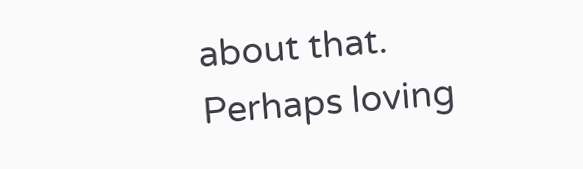about that. Perhaps loving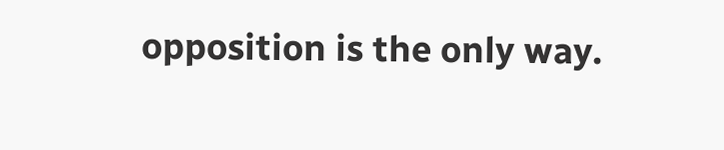opposition is the only way.